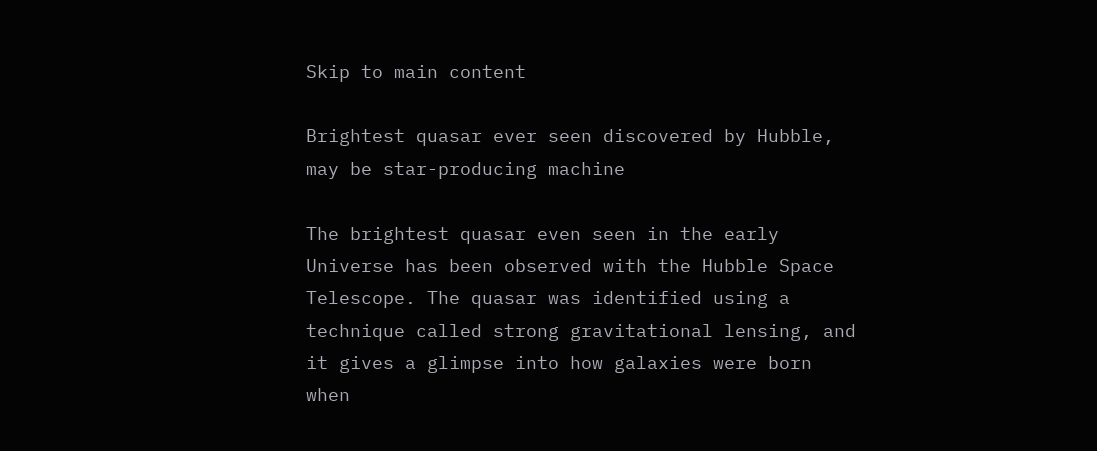Skip to main content

Brightest quasar ever seen discovered by Hubble, may be star-producing machine

The brightest quasar even seen in the early Universe has been observed with the Hubble Space Telescope. The quasar was identified using a technique called strong gravitational lensing, and it gives a glimpse into how galaxies were born when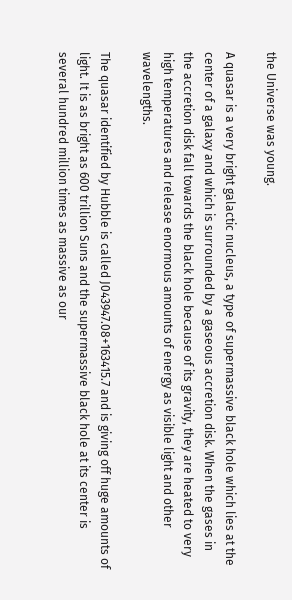the Universe was young.

A quasar is a very bright galactic nucleus, a type of supermassive black hole which lies at the center of a galaxy and which is surrounded by a gaseous accretion disk. When the gases in the accretion disk fall towards the black hole because of its gravity, they are heated to very high temperatures and release enormous amounts of energy as visible light and other wavelengths.

The quasar identified by Hubble is called J043947.08+163415.7 and is giving off huge amounts of light. It is as bright as 600 trillion Suns and the supermassive black hole at its center is several hundred million times as massive as our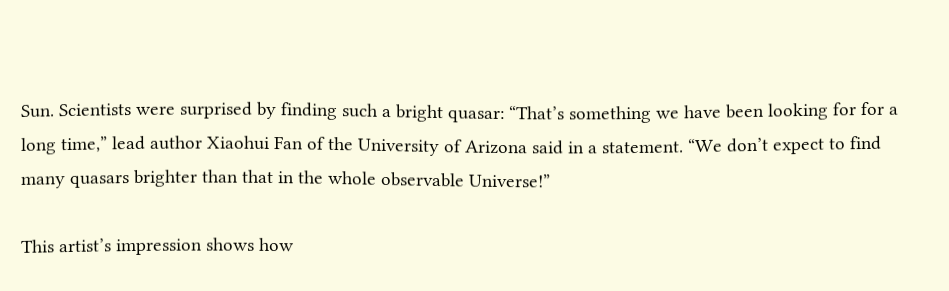Sun. Scientists were surprised by finding such a bright quasar: “That’s something we have been looking for for a long time,” lead author Xiaohui Fan of the University of Arizona said in a statement. “We don’t expect to find many quasars brighter than that in the whole observable Universe!”

This artist’s impression shows how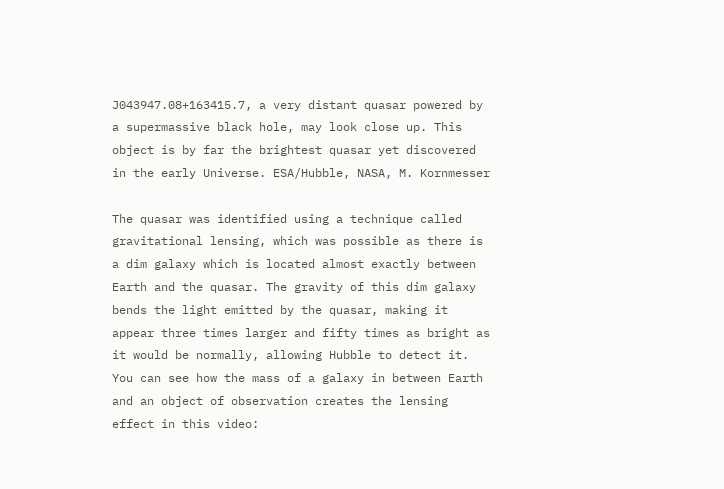J043947.08+163415.7, a very distant quasar powered by a supermassive black hole, may look close up. This object is by far the brightest quasar yet discovered in the early Universe. ESA/Hubble, NASA, M. Kornmesser

The quasar was identified using a technique called gravitational lensing, which was possible as there is a dim galaxy which is located almost exactly between Earth and the quasar. The gravity of this dim galaxy bends the light emitted by the quasar, making it appear three times larger and fifty times as bright as it would be normally, allowing Hubble to detect it. You can see how the mass of a galaxy in between Earth and an object of observation creates the lensing effect in this video: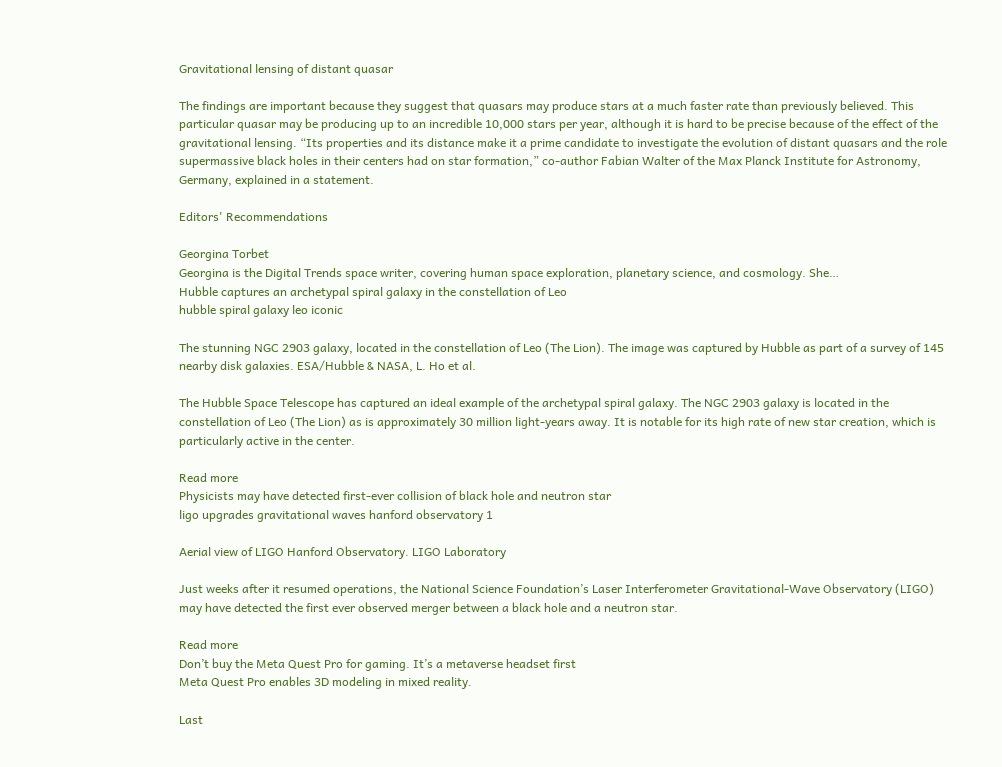Gravitational lensing of distant quasar

The findings are important because they suggest that quasars may produce stars at a much faster rate than previously believed. This particular quasar may be producing up to an incredible 10,000 stars per year, although it is hard to be precise because of the effect of the gravitational lensing. “Its properties and its distance make it a prime candidate to investigate the evolution of distant quasars and the role supermassive black holes in their centers had on star formation,” co-author Fabian Walter of the Max Planck Institute for Astronomy, Germany, explained in a statement.

Editors' Recommendations

Georgina Torbet
Georgina is the Digital Trends space writer, covering human space exploration, planetary science, and cosmology. She…
Hubble captures an archetypal spiral galaxy in the constellation of Leo
hubble spiral galaxy leo iconic

The stunning NGC 2903 galaxy, located in the constellation of Leo (The Lion). The image was captured by Hubble as part of a survey of 145 nearby disk galaxies. ESA/Hubble & NASA, L. Ho et al.

The Hubble Space Telescope has captured an ideal example of the archetypal spiral galaxy. The NGC 2903 galaxy is located in the constellation of Leo (The Lion) as is approximately 30 million light-years away. It is notable for its high rate of new star creation, which is particularly active in the center.

Read more
Physicists may have detected first-ever collision of black hole and neutron star
ligo upgrades gravitational waves hanford observatory 1

Aerial view of LIGO Hanford Observatory. LIGO Laboratory

Just weeks after it resumed operations, the National Science Foundation’s Laser Interferometer Gravitational-Wave Observatory (LIGO) may have detected the first ever observed merger between a black hole and a neutron star.

Read more
Don’t buy the Meta Quest Pro for gaming. It’s a metaverse headset first
Meta Quest Pro enables 3D modeling in mixed reality.

Last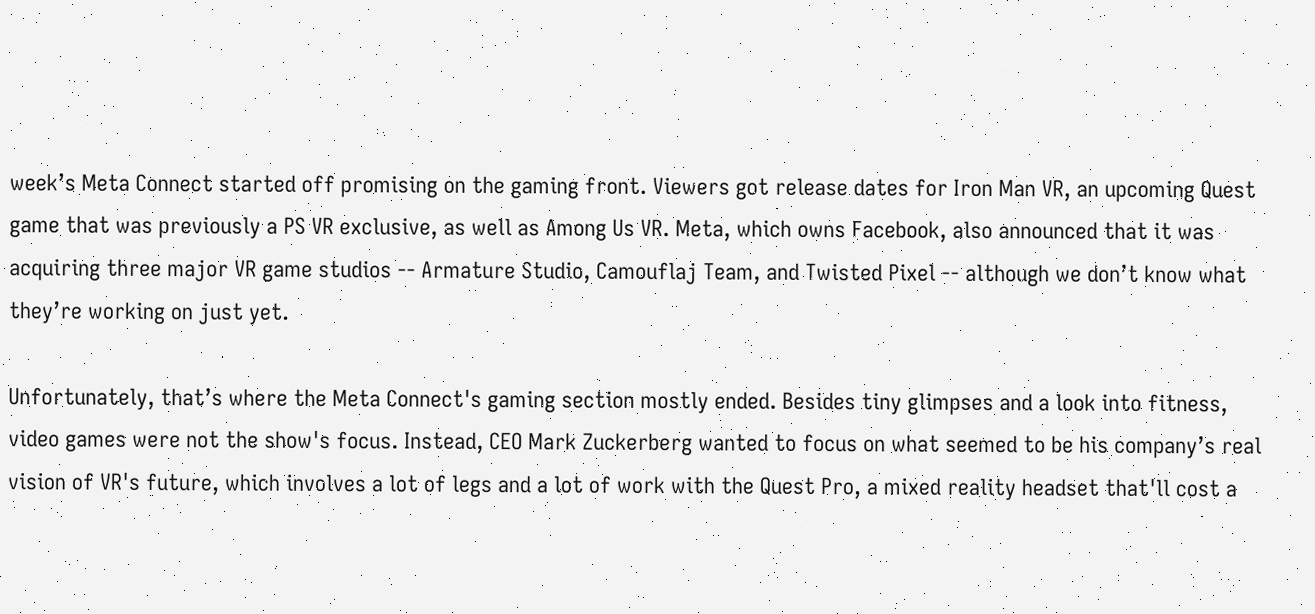week’s Meta Connect started off promising on the gaming front. Viewers got release dates for Iron Man VR, an upcoming Quest game that was previously a PS VR exclusive, as well as Among Us VR. Meta, which owns Facebook, also announced that it was acquiring three major VR game studios -- Armature Studio, Camouflaj Team, and Twisted Pixel -- although we don’t know what they’re working on just yet.

Unfortunately, that’s where the Meta Connect's gaming section mostly ended. Besides tiny glimpses and a look into fitness, video games were not the show's focus. Instead, CEO Mark Zuckerberg wanted to focus on what seemed to be his company’s real vision of VR's future, which involves a lot of legs and a lot of work with the Quest Pro, a mixed reality headset that'll cost a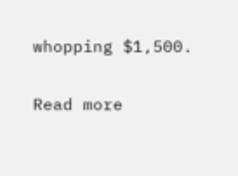whopping $1,500.

Read more